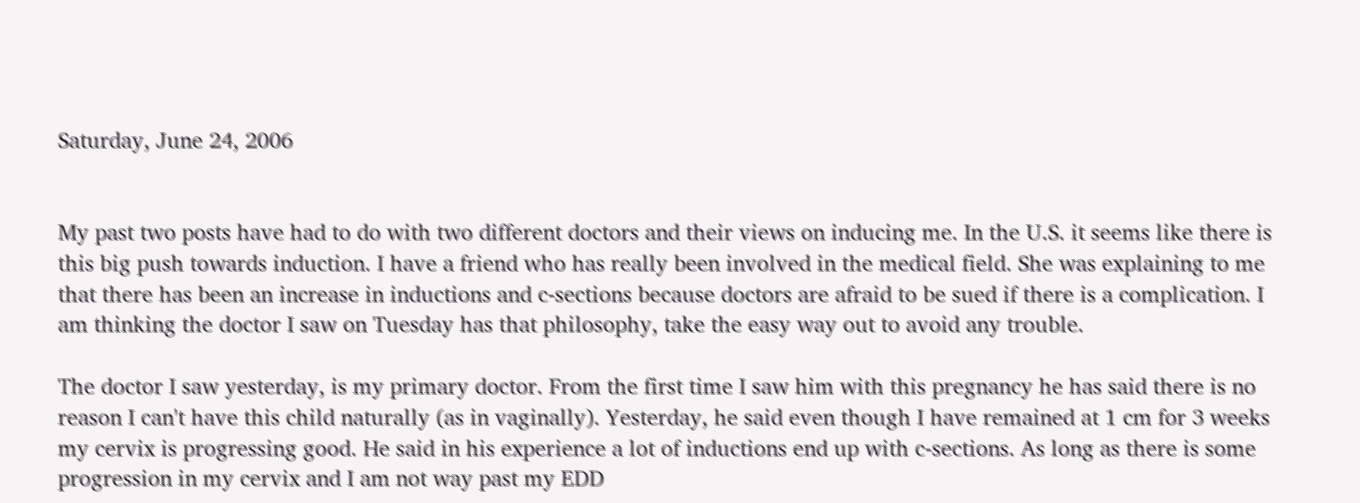Saturday, June 24, 2006


My past two posts have had to do with two different doctors and their views on inducing me. In the U.S. it seems like there is this big push towards induction. I have a friend who has really been involved in the medical field. She was explaining to me that there has been an increase in inductions and c-sections because doctors are afraid to be sued if there is a complication. I am thinking the doctor I saw on Tuesday has that philosophy, take the easy way out to avoid any trouble.

The doctor I saw yesterday, is my primary doctor. From the first time I saw him with this pregnancy he has said there is no reason I can't have this child naturally (as in vaginally). Yesterday, he said even though I have remained at 1 cm for 3 weeks my cervix is progressing good. He said in his experience a lot of inductions end up with c-sections. As long as there is some progression in my cervix and I am not way past my EDD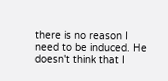there is no reason I need to be induced. He doesn't think that I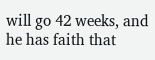will go 42 weeks, and he has faith that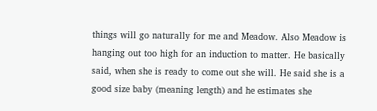things will go naturally for me and Meadow. Also Meadow is hanging out too high for an induction to matter. He basically said, when she is ready to come out she will. He said she is a good size baby (meaning length) and he estimates she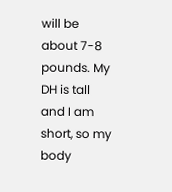will be about 7-8 pounds. My DH is tall and I am short, so my body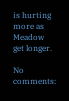is hurting more as Meadow get longer.

No comments: